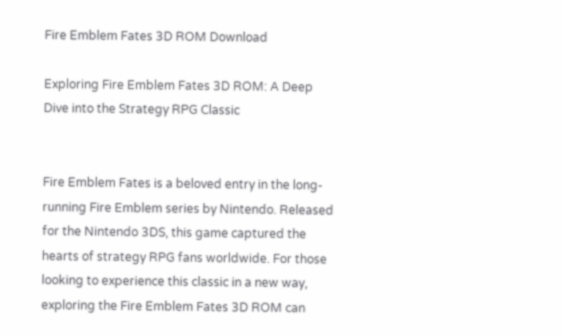Fire Emblem Fates 3D ROM Download

Exploring Fire Emblem Fates 3D ROM: A Deep Dive into the Strategy RPG Classic


Fire Emblem Fates is a beloved entry in the long-running Fire Emblem series by Nintendo. Released for the Nintendo 3DS, this game captured the hearts of strategy RPG fans worldwide. For those looking to experience this classic in a new way, exploring the Fire Emblem Fates 3D ROM can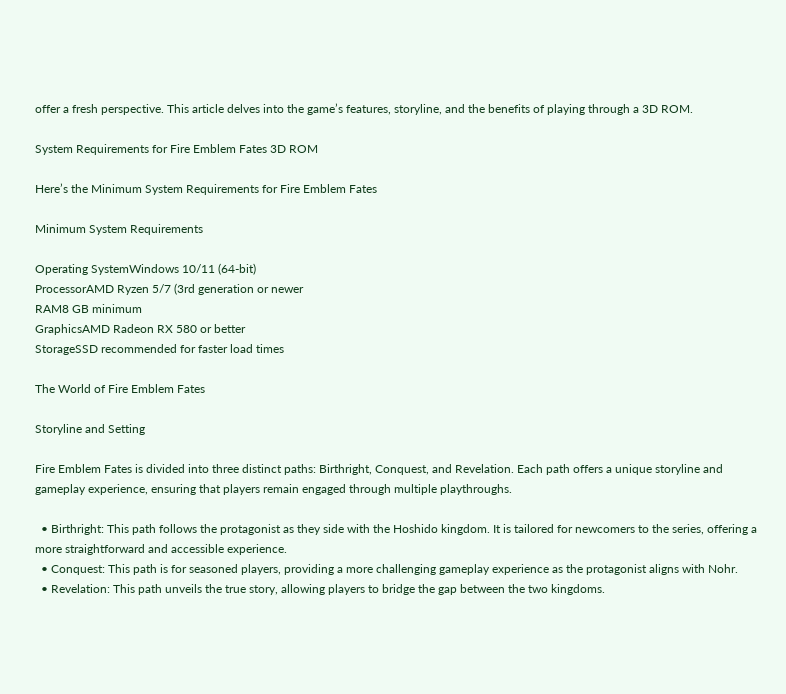offer a fresh perspective. This article delves into the game’s features, storyline, and the benefits of playing through a 3D ROM.

System Requirements for Fire Emblem Fates 3D ROM

Here’s the Minimum System Requirements for Fire Emblem Fates

Minimum System Requirements

Operating SystemWindows 10/11 (64-bit)
ProcessorAMD Ryzen 5/7 (3rd generation or newer
RAM8 GB minimum
GraphicsAMD Radeon RX 580 or better
StorageSSD recommended for faster load times

The World of Fire Emblem Fates

Storyline and Setting

Fire Emblem Fates is divided into three distinct paths: Birthright, Conquest, and Revelation. Each path offers a unique storyline and gameplay experience, ensuring that players remain engaged through multiple playthroughs.

  • Birthright: This path follows the protagonist as they side with the Hoshido kingdom. It is tailored for newcomers to the series, offering a more straightforward and accessible experience.
  • Conquest: This path is for seasoned players, providing a more challenging gameplay experience as the protagonist aligns with Nohr.
  • Revelation: This path unveils the true story, allowing players to bridge the gap between the two kingdoms.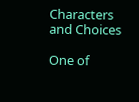Characters and Choices

One of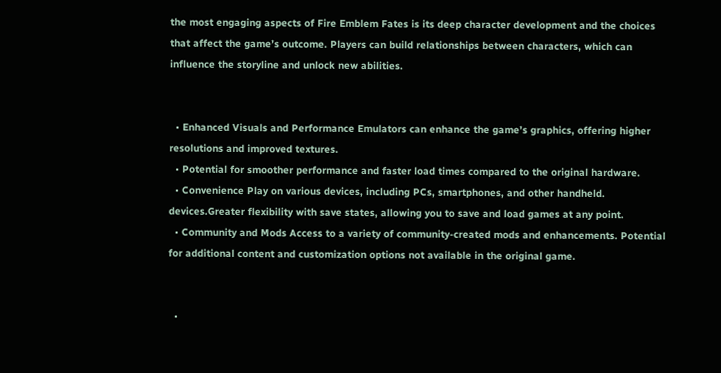the most engaging aspects of Fire Emblem Fates is its deep character development and the choices that affect the game’s outcome. Players can build relationships between characters, which can influence the storyline and unlock new abilities.


  • Enhanced Visuals and Performance Emulators can enhance the game’s graphics, offering higher resolutions and improved textures.
  • Potential for smoother performance and faster load times compared to the original hardware.
  • Convenience Play on various devices, including PCs, smartphones, and other handheld. devices.Greater flexibility with save states, allowing you to save and load games at any point.
  • Community and Mods Access to a variety of community-created mods and enhancements. Potential for additional content and customization options not available in the original game.


  •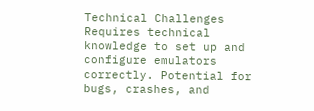Technical Challenges Requires technical knowledge to set up and configure emulators correctly. Potential for bugs, crashes, and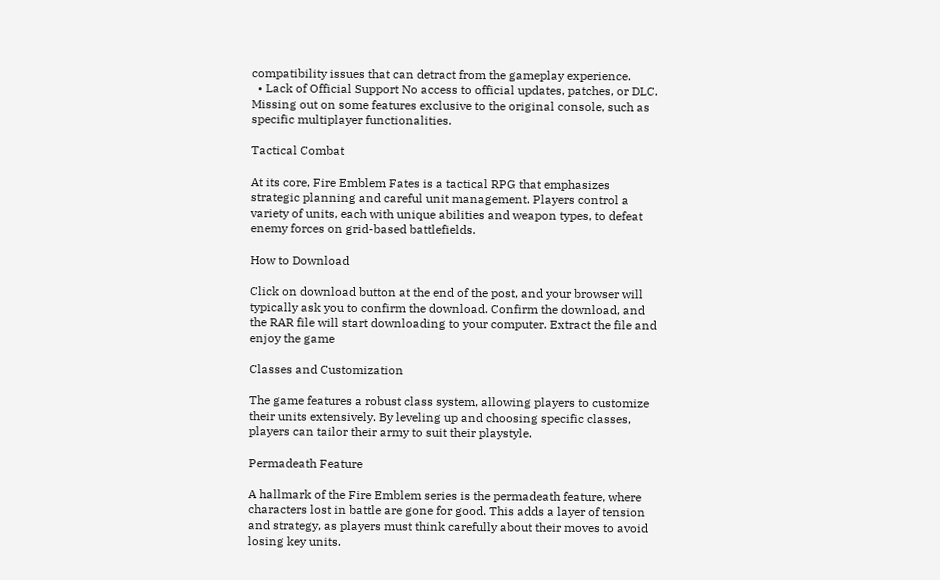compatibility issues that can detract from the gameplay experience.
  • Lack of Official Support No access to official updates, patches, or DLC. Missing out on some features exclusive to the original console, such as specific multiplayer functionalities.

Tactical Combat

At its core, Fire Emblem Fates is a tactical RPG that emphasizes strategic planning and careful unit management. Players control a variety of units, each with unique abilities and weapon types, to defeat enemy forces on grid-based battlefields.

How to Download

Click on download button at the end of the post, and your browser will typically ask you to confirm the download. Confirm the download, and the RAR file will start downloading to your computer. Extract the file and enjoy the game

Classes and Customization

The game features a robust class system, allowing players to customize their units extensively. By leveling up and choosing specific classes, players can tailor their army to suit their playstyle.

Permadeath Feature

A hallmark of the Fire Emblem series is the permadeath feature, where characters lost in battle are gone for good. This adds a layer of tension and strategy, as players must think carefully about their moves to avoid losing key units.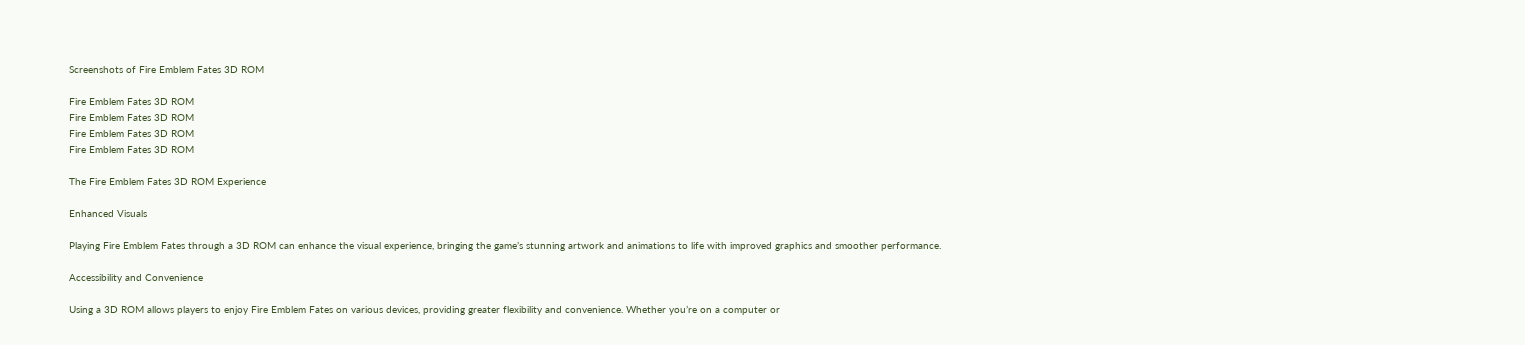Screenshots of Fire Emblem Fates 3D ROM

Fire Emblem Fates 3D ROM
Fire Emblem Fates 3D ROM
Fire Emblem Fates 3D ROM
Fire Emblem Fates 3D ROM

The Fire Emblem Fates 3D ROM Experience

Enhanced Visuals

Playing Fire Emblem Fates through a 3D ROM can enhance the visual experience, bringing the game’s stunning artwork and animations to life with improved graphics and smoother performance.

Accessibility and Convenience

Using a 3D ROM allows players to enjoy Fire Emblem Fates on various devices, providing greater flexibility and convenience. Whether you’re on a computer or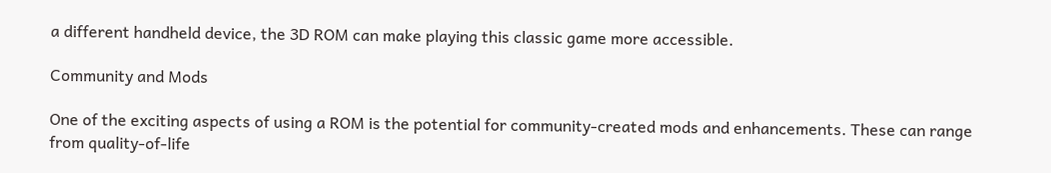a different handheld device, the 3D ROM can make playing this classic game more accessible.

Community and Mods

One of the exciting aspects of using a ROM is the potential for community-created mods and enhancements. These can range from quality-of-life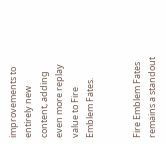improvements to entirely new content, adding even more replay value to Fire Emblem Fates.


Fire Emblem Fates remains a standout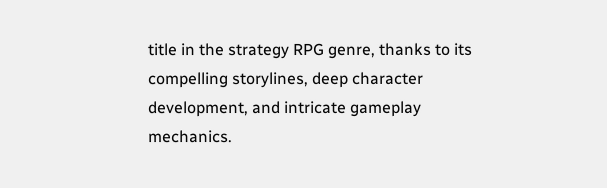title in the strategy RPG genre, thanks to its compelling storylines, deep character development, and intricate gameplay mechanics.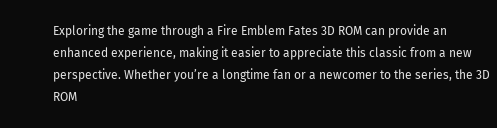Exploring the game through a Fire Emblem Fates 3D ROM can provide an enhanced experience, making it easier to appreciate this classic from a new perspective. Whether you’re a longtime fan or a newcomer to the series, the 3D ROM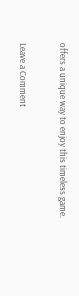offers a unique way to enjoy this timeless game.

Leave a Comment